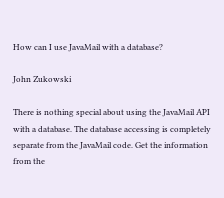How can I use JavaMail with a database?

John Zukowski

There is nothing special about using the JavaMail API with a database. The database accessing is completely separate from the JavaMail code. Get the information from the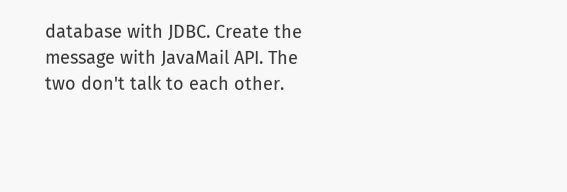database with JDBC. Create the message with JavaMail API. The two don't talk to each other.